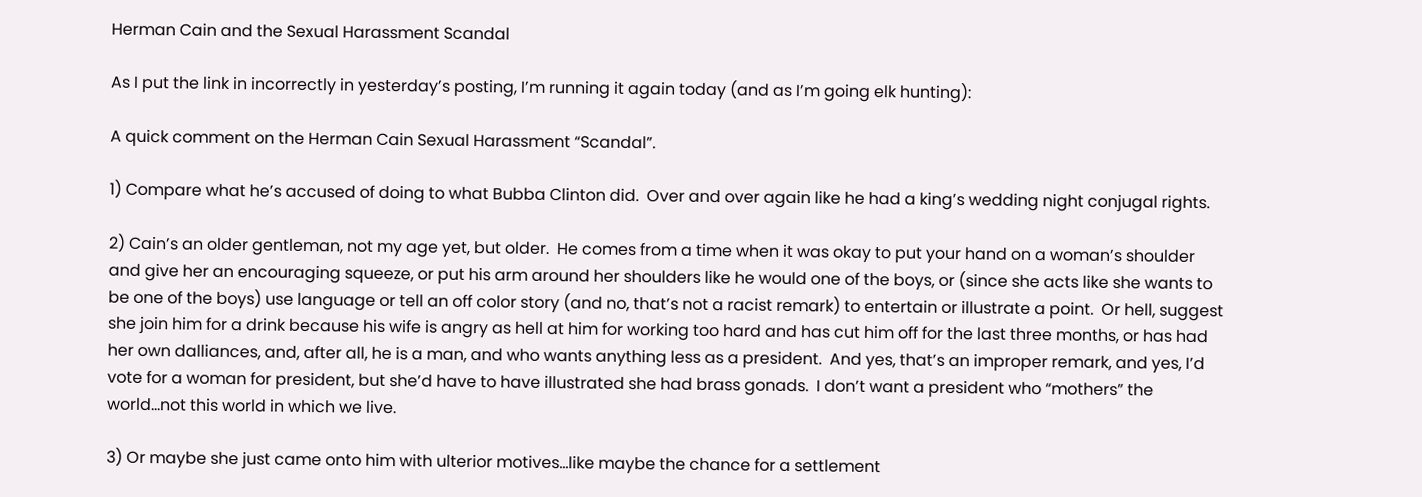Herman Cain and the Sexual Harassment Scandal

As I put the link in incorrectly in yesterday’s posting, I’m running it again today (and as I’m going elk hunting):

A quick comment on the Herman Cain Sexual Harassment “Scandal”.

1) Compare what he’s accused of doing to what Bubba Clinton did.  Over and over again like he had a king’s wedding night conjugal rights.

2) Cain’s an older gentleman, not my age yet, but older.  He comes from a time when it was okay to put your hand on a woman’s shoulder and give her an encouraging squeeze, or put his arm around her shoulders like he would one of the boys, or (since she acts like she wants to be one of the boys) use language or tell an off color story (and no, that’s not a racist remark) to entertain or illustrate a point.  Or hell, suggest she join him for a drink because his wife is angry as hell at him for working too hard and has cut him off for the last three months, or has had her own dalliances, and, after all, he is a man, and who wants anything less as a president.  And yes, that’s an improper remark, and yes, I’d vote for a woman for president, but she’d have to have illustrated she had brass gonads.  I don’t want a president who “mothers” the world…not this world in which we live.

3) Or maybe she just came onto him with ulterior motives…like maybe the chance for a settlement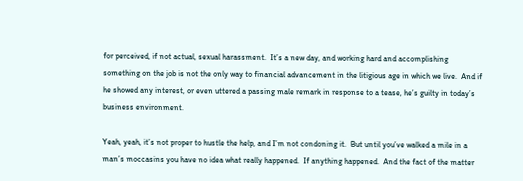for perceived, if not actual, sexual harassment.  It’s a new day, and working hard and accomplishing something on the job is not the only way to financial advancement in the litigious age in which we live.  And if he showed any interest, or even uttered a passing male remark in response to a tease, he’s guilty in today’s business environment.

Yeah, yeah, it’s not proper to hustle the help, and I’m not condoning it.  But until you’ve walked a mile in a man’s moccasins you have no idea what really happened.  If anything happened.  And the fact of the matter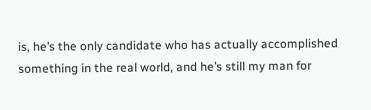is, he’s the only candidate who has actually accomplished something in the real world, and he’s still my man for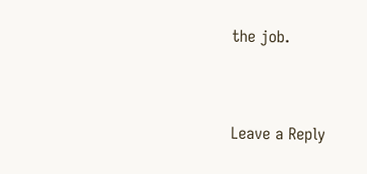the job.


Leave a Reply